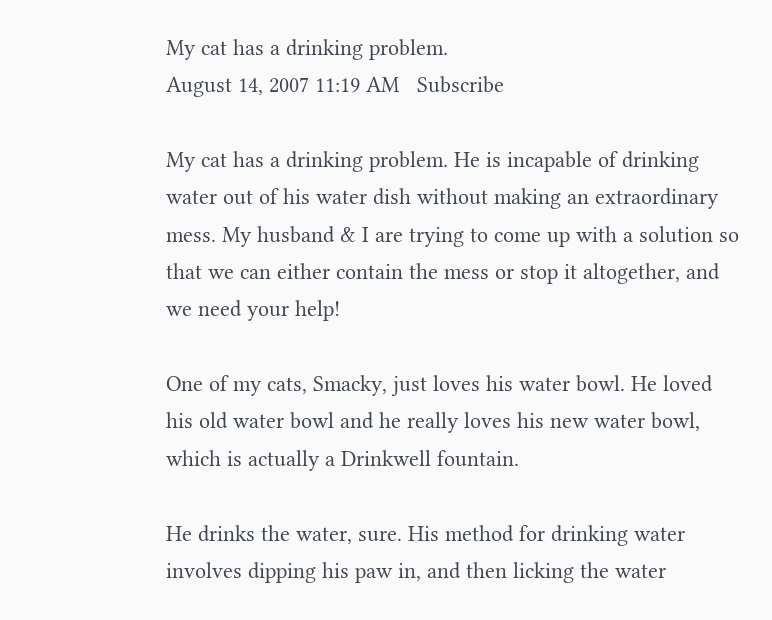My cat has a drinking problem.
August 14, 2007 11:19 AM   Subscribe

My cat has a drinking problem. He is incapable of drinking water out of his water dish without making an extraordinary mess. My husband & I are trying to come up with a solution so that we can either contain the mess or stop it altogether, and we need your help!

One of my cats, Smacky, just loves his water bowl. He loved his old water bowl and he really loves his new water bowl, which is actually a Drinkwell fountain.

He drinks the water, sure. His method for drinking water involves dipping his paw in, and then licking the water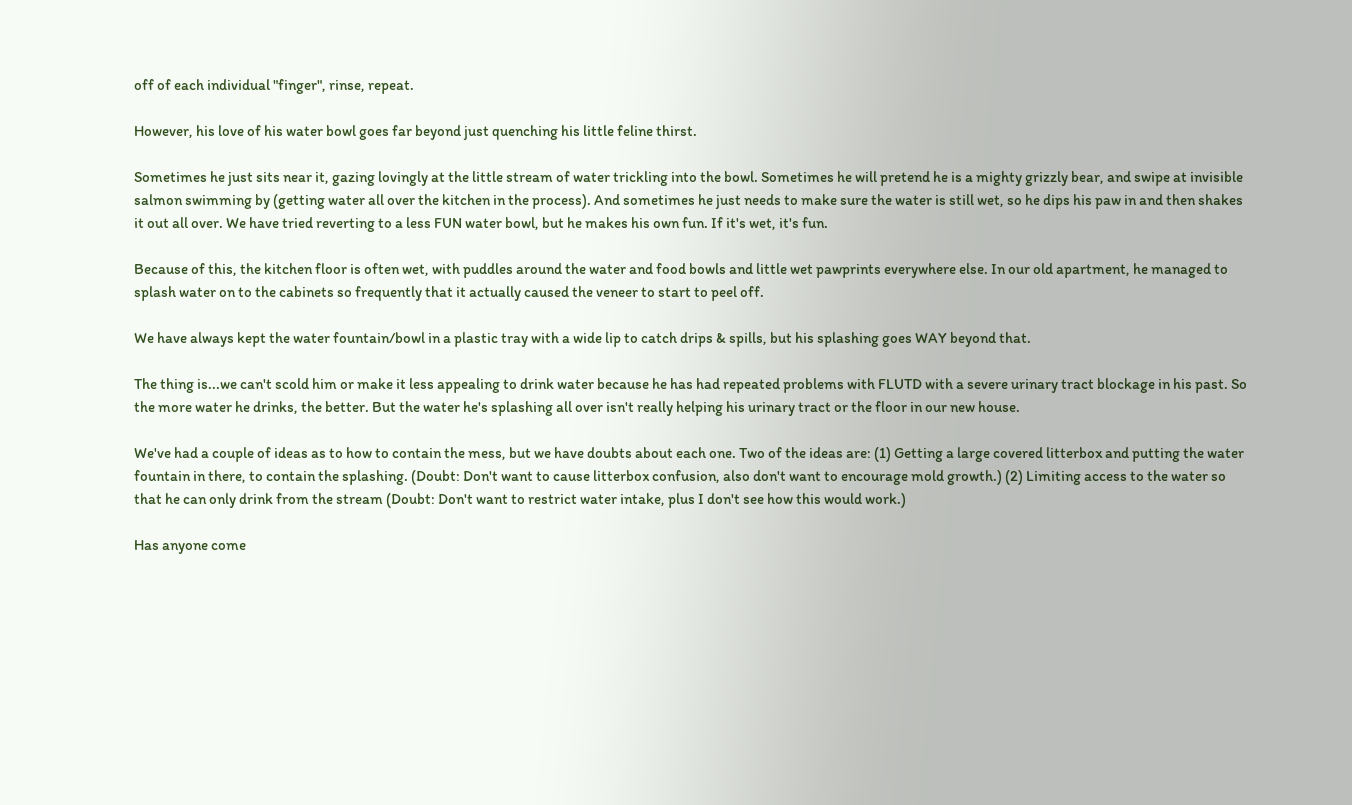off of each individual "finger", rinse, repeat.

However, his love of his water bowl goes far beyond just quenching his little feline thirst.

Sometimes he just sits near it, gazing lovingly at the little stream of water trickling into the bowl. Sometimes he will pretend he is a mighty grizzly bear, and swipe at invisible salmon swimming by (getting water all over the kitchen in the process). And sometimes he just needs to make sure the water is still wet, so he dips his paw in and then shakes it out all over. We have tried reverting to a less FUN water bowl, but he makes his own fun. If it's wet, it's fun.

Because of this, the kitchen floor is often wet, with puddles around the water and food bowls and little wet pawprints everywhere else. In our old apartment, he managed to splash water on to the cabinets so frequently that it actually caused the veneer to start to peel off.

We have always kept the water fountain/bowl in a plastic tray with a wide lip to catch drips & spills, but his splashing goes WAY beyond that.

The thing is...we can't scold him or make it less appealing to drink water because he has had repeated problems with FLUTD with a severe urinary tract blockage in his past. So the more water he drinks, the better. But the water he's splashing all over isn't really helping his urinary tract or the floor in our new house.

We've had a couple of ideas as to how to contain the mess, but we have doubts about each one. Two of the ideas are: (1) Getting a large covered litterbox and putting the water fountain in there, to contain the splashing. (Doubt: Don't want to cause litterbox confusion, also don't want to encourage mold growth.) (2) Limiting access to the water so that he can only drink from the stream (Doubt: Don't want to restrict water intake, plus I don't see how this would work.)

Has anyone come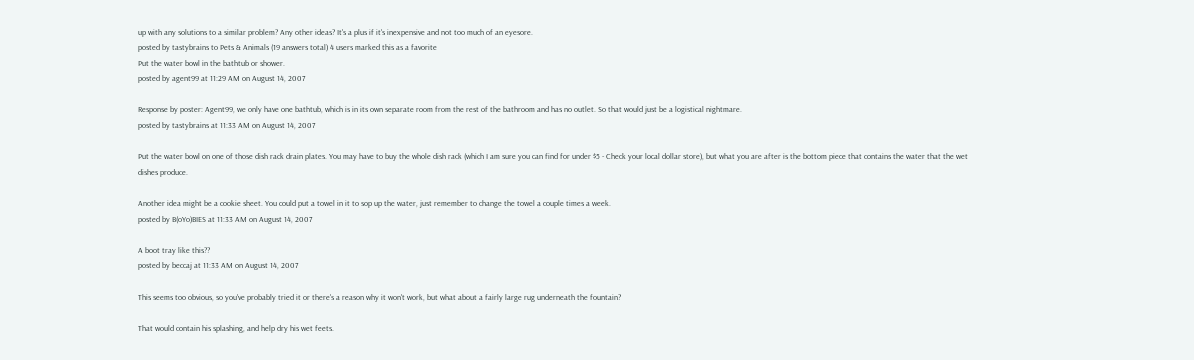up with any solutions to a similar problem? Any other ideas? It's a plus if it's inexpensive and not too much of an eyesore.
posted by tastybrains to Pets & Animals (19 answers total) 4 users marked this as a favorite
Put the water bowl in the bathtub or shower.
posted by agent99 at 11:29 AM on August 14, 2007

Response by poster: Agent99, we only have one bathtub, which is in its own separate room from the rest of the bathroom and has no outlet. So that would just be a logistical nightmare.
posted by tastybrains at 11:33 AM on August 14, 2007

Put the water bowl on one of those dish rack drain plates. You may have to buy the whole dish rack (which I am sure you can find for under $5 - Check your local dollar store), but what you are after is the bottom piece that contains the water that the wet dishes produce.

Another idea might be a cookie sheet. You could put a towel in it to sop up the water, just remember to change the towel a couple times a week.
posted by B(oYo)BIES at 11:33 AM on August 14, 2007

A boot tray like this??
posted by beccaj at 11:33 AM on August 14, 2007

This seems too obvious, so you've probably tried it or there's a reason why it won't work, but what about a fairly large rug underneath the fountain?

That would contain his splashing, and help dry his wet feets.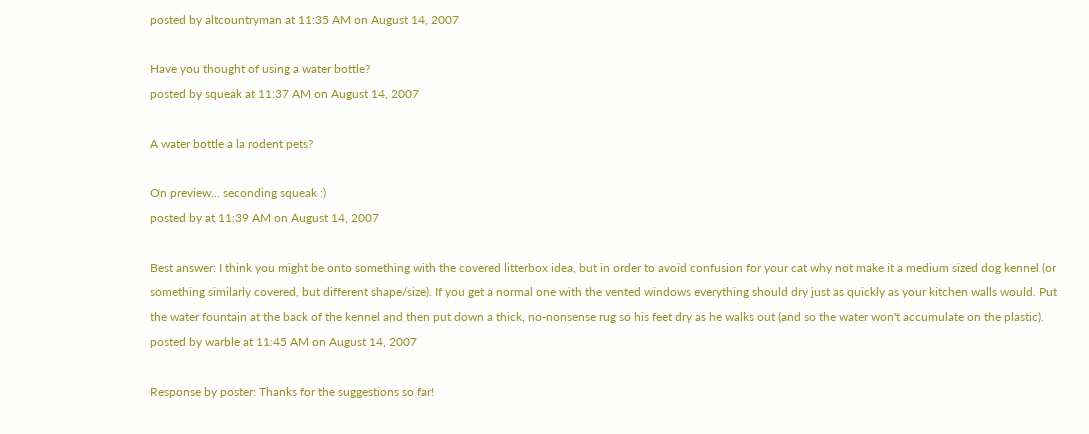posted by altcountryman at 11:35 AM on August 14, 2007

Have you thought of using a water bottle?
posted by squeak at 11:37 AM on August 14, 2007

A water bottle a la rodent pets?

On preview... seconding squeak :)
posted by at 11:39 AM on August 14, 2007

Best answer: I think you might be onto something with the covered litterbox idea, but in order to avoid confusion for your cat why not make it a medium sized dog kennel (or something similarly covered, but different shape/size). If you get a normal one with the vented windows everything should dry just as quickly as your kitchen walls would. Put the water fountain at the back of the kennel and then put down a thick, no-nonsense rug so his feet dry as he walks out (and so the water won't accumulate on the plastic).
posted by warble at 11:45 AM on August 14, 2007

Response by poster: Thanks for the suggestions so far!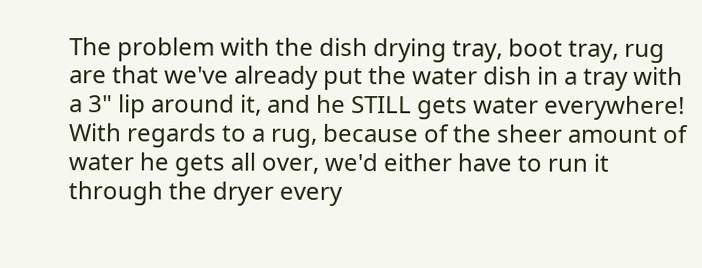The problem with the dish drying tray, boot tray, rug are that we've already put the water dish in a tray with a 3" lip around it, and he STILL gets water everywhere! With regards to a rug, because of the sheer amount of water he gets all over, we'd either have to run it through the dryer every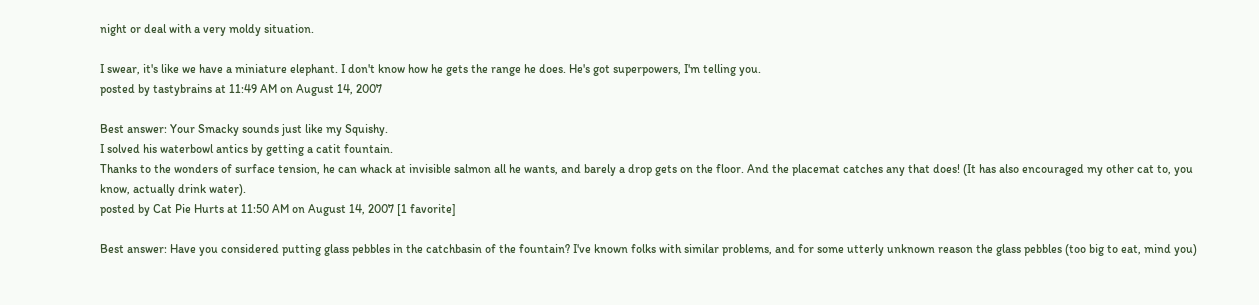night or deal with a very moldy situation.

I swear, it's like we have a miniature elephant. I don't know how he gets the range he does. He's got superpowers, I'm telling you.
posted by tastybrains at 11:49 AM on August 14, 2007

Best answer: Your Smacky sounds just like my Squishy.
I solved his waterbowl antics by getting a catit fountain.
Thanks to the wonders of surface tension, he can whack at invisible salmon all he wants, and barely a drop gets on the floor. And the placemat catches any that does! (It has also encouraged my other cat to, you know, actually drink water).
posted by Cat Pie Hurts at 11:50 AM on August 14, 2007 [1 favorite]

Best answer: Have you considered putting glass pebbles in the catchbasin of the fountain? I've known folks with similar problems, and for some utterly unknown reason the glass pebbles (too big to eat, mind you)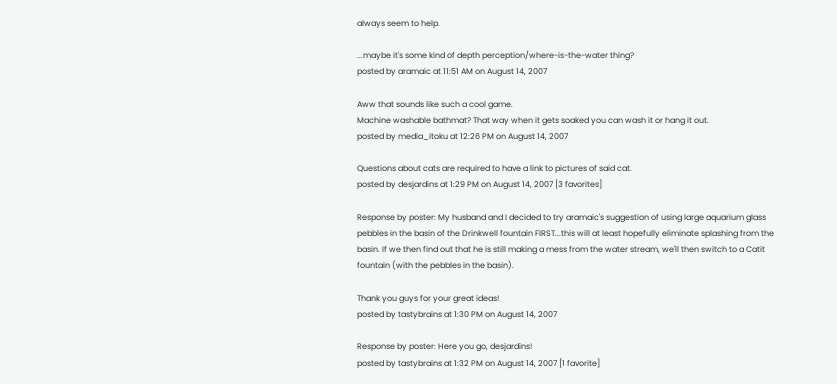always seem to help.

...maybe it's some kind of depth perception/where-is-the-water thing?
posted by aramaic at 11:51 AM on August 14, 2007

Aww that sounds like such a cool game.
Machine washable bathmat? That way when it gets soaked you can wash it or hang it out.
posted by media_itoku at 12:26 PM on August 14, 2007

Questions about cats are required to have a link to pictures of said cat.
posted by desjardins at 1:29 PM on August 14, 2007 [3 favorites]

Response by poster: My husband and I decided to try aramaic's suggestion of using large aquarium glass pebbles in the basin of the Drinkwell fountain FIRST...this will at least hopefully eliminate splashing from the basin. If we then find out that he is still making a mess from the water stream, we'll then switch to a Catit fountain (with the pebbles in the basin).

Thank you guys for your great ideas!
posted by tastybrains at 1:30 PM on August 14, 2007

Response by poster: Here you go, desjardins!
posted by tastybrains at 1:32 PM on August 14, 2007 [1 favorite]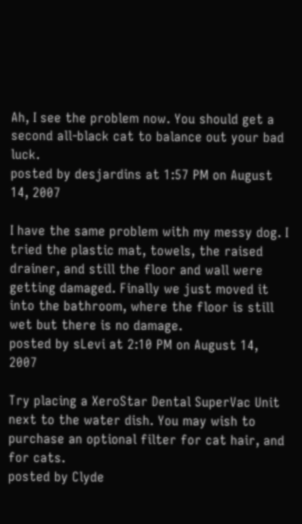Ah, I see the problem now. You should get a second all-black cat to balance out your bad luck.
posted by desjardins at 1:57 PM on August 14, 2007

I have the same problem with my messy dog. I tried the plastic mat, towels, the raised drainer, and still the floor and wall were getting damaged. Finally we just moved it into the bathroom, where the floor is still wet but there is no damage.
posted by sLevi at 2:10 PM on August 14, 2007

Try placing a XeroStar Dental SuperVac Unit next to the water dish. You may wish to purchase an optional filter for cat hair, and for cats.
posted by Clyde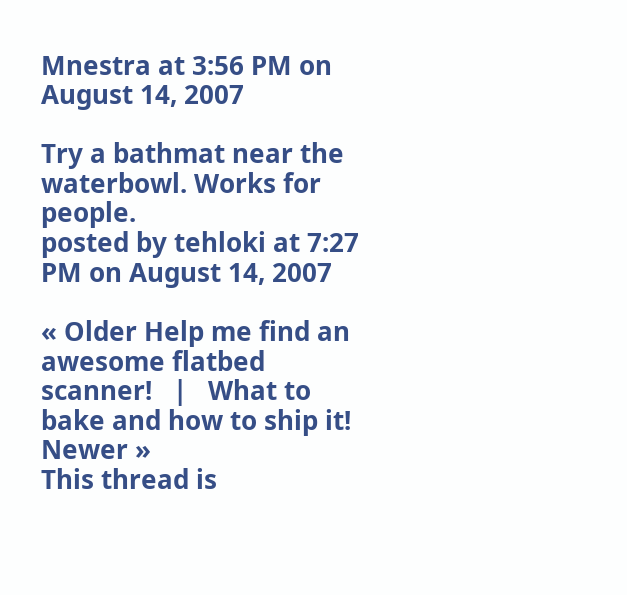Mnestra at 3:56 PM on August 14, 2007

Try a bathmat near the waterbowl. Works for people.
posted by tehloki at 7:27 PM on August 14, 2007

« Older Help me find an awesome flatbed scanner!   |   What to bake and how to ship it! Newer »
This thread is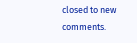closed to new comments.